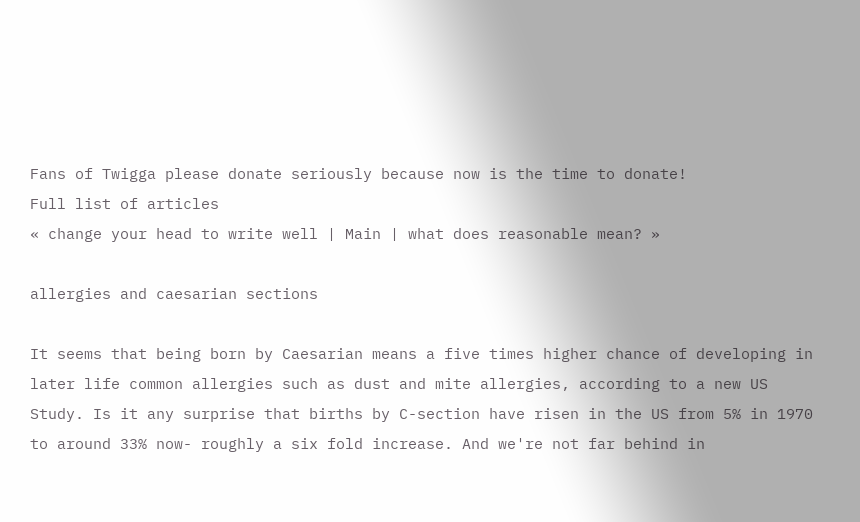Fans of Twigga please donate seriously because now is the time to donate!
Full list of articles
« change your head to write well | Main | what does reasonable mean? »

allergies and caesarian sections

It seems that being born by Caesarian means a five times higher chance of developing in later life common allergies such as dust and mite allergies, according to a new US Study. Is it any surprise that births by C-section have risen in the US from 5% in 1970 to around 33% now- roughly a six fold increase. And we're not far behind in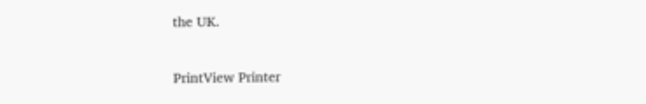the UK.

PrintView Printer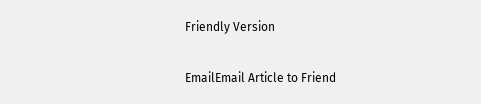Friendly Version

EmailEmail Article to Friend